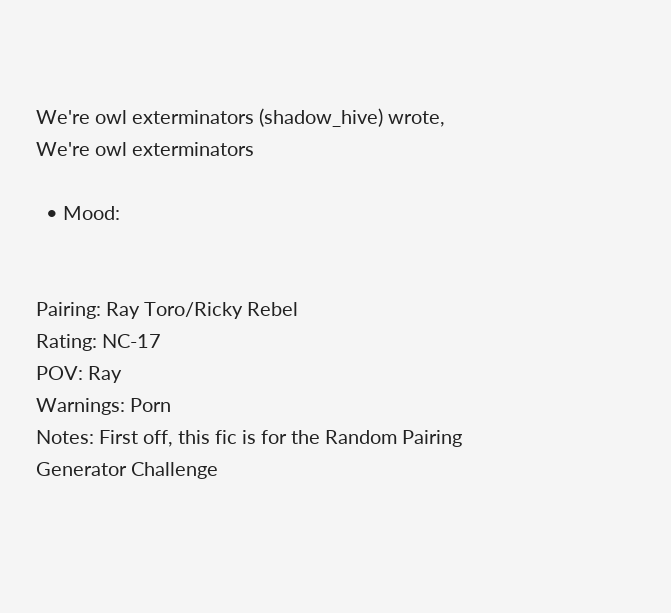We're owl exterminators (shadow_hive) wrote,
We're owl exterminators

  • Mood:


Pairing: Ray Toro/Ricky Rebel
Rating: NC-17
POV: Ray
Warnings: Porn
Notes: First off, this fic is for the Random Pairing Generator Challenge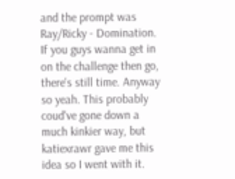and the prompt was Ray/Ricky - Domination. If you guys wanna get in on the challenge then go, there's still time. Anyway so yeah. This probably coud've gone down a much kinkier way, but katiexrawr gave me this idea so I went with it.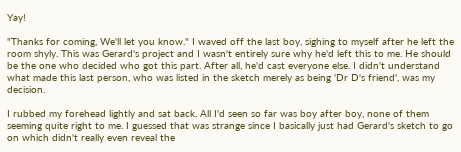Yay!

"Thanks for coming, We'll let you know." I waved off the last boy, sighing to myself after he left the room shyly. This was Gerard's project and I wasn't entirely sure why he'd left this to me. He should be the one who decided who got this part. After all, he'd cast everyone else. I didn't understand what made this last person, who was listed in the sketch merely as being 'Dr D's friend', was my decision.

I rubbed my forehead lightly and sat back. All I'd seen so far was boy after boy, none of them seeming quite right to me. I guessed that was strange since I basically just had Gerard's sketch to go on which didn't really even reveal the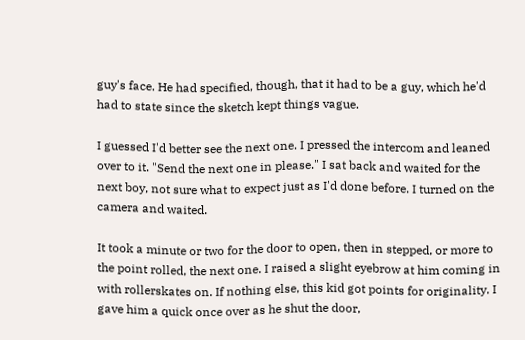guy's face. He had specified, though, that it had to be a guy, which he'd had to state since the sketch kept things vague.

I guessed I'd better see the next one. I pressed the intercom and leaned over to it. "Send the next one in please." I sat back and waited for the next boy, not sure what to expect just as I'd done before. I turned on the camera and waited.

It took a minute or two for the door to open, then in stepped, or more to the point rolled, the next one. I raised a slight eyebrow at him coming in with rollerskates on. If nothing else, this kid got points for originality. I gave him a quick once over as he shut the door,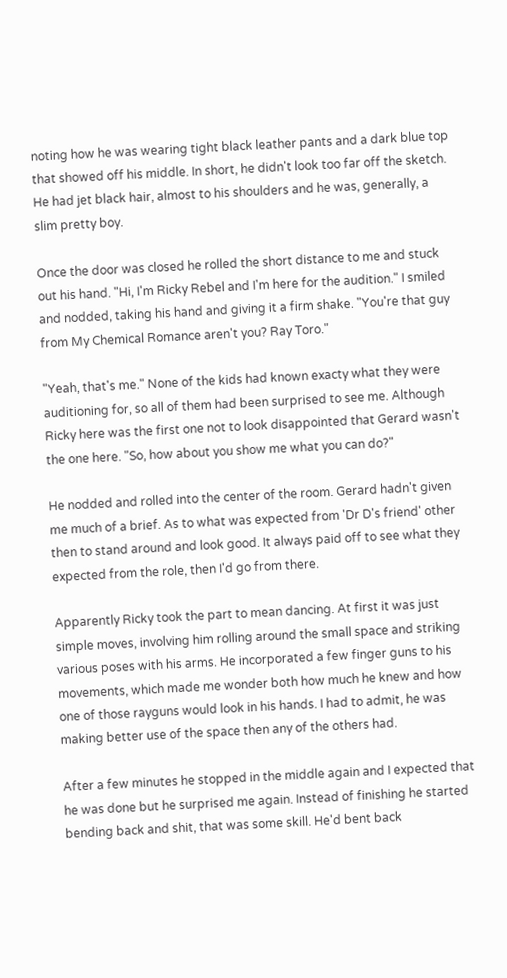noting how he was wearing tight black leather pants and a dark blue top that showed off his middle. In short, he didn't look too far off the sketch. He had jet black hair, almost to his shoulders and he was, generally, a slim pretty boy.

Once the door was closed he rolled the short distance to me and stuck out his hand. "Hi, I'm Ricky Rebel and I'm here for the audition." I smiled and nodded, taking his hand and giving it a firm shake. "You're that guy from My Chemical Romance aren't you? Ray Toro."

"Yeah, that's me." None of the kids had known exacty what they were auditioning for, so all of them had been surprised to see me. Although Ricky here was the first one not to look disappointed that Gerard wasn't the one here. "So, how about you show me what you can do?"

He nodded and rolled into the center of the room. Gerard hadn't given me much of a brief. As to what was expected from 'Dr D's friend' other then to stand around and look good. It always paid off to see what they expected from the role, then I'd go from there.

Apparently Ricky took the part to mean dancing. At first it was just simple moves, involving him rolling around the small space and striking various poses with his arms. He incorporated a few finger guns to his movements, which made me wonder both how much he knew and how one of those rayguns would look in his hands. I had to admit, he was making better use of the space then any of the others had.

After a few minutes he stopped in the middle again and I expected that he was done but he surprised me again. Instead of finishing he started bending back and shit, that was some skill. He'd bent back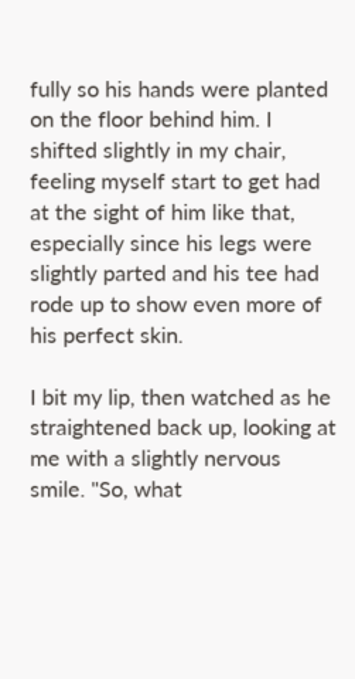fully so his hands were planted on the floor behind him. I shifted slightly in my chair, feeling myself start to get had at the sight of him like that, especially since his legs were slightly parted and his tee had rode up to show even more of his perfect skin.

I bit my lip, then watched as he straightened back up, looking at me with a slightly nervous smile. "So, what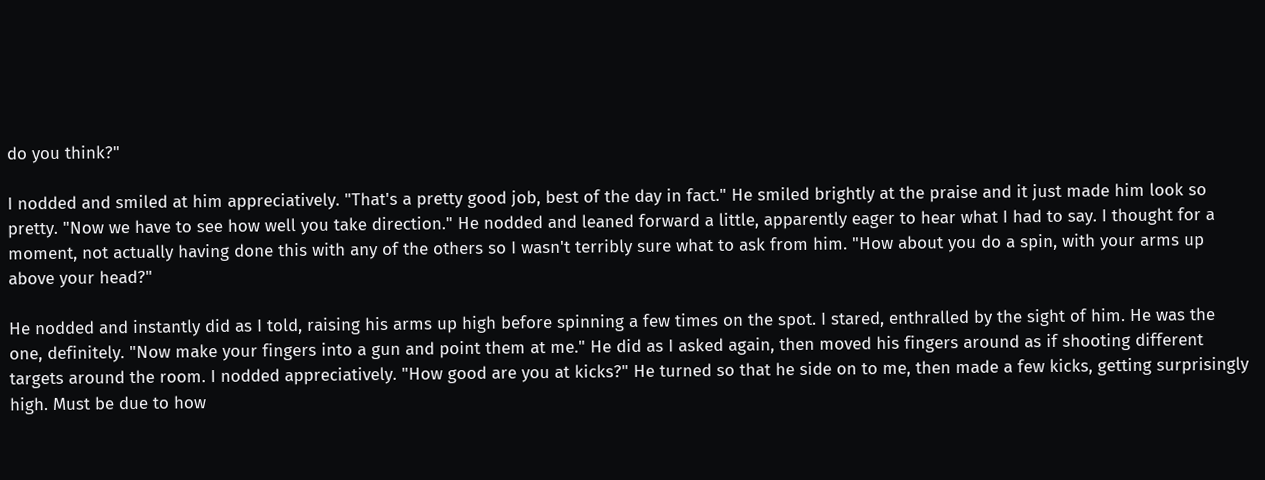do you think?"

I nodded and smiled at him appreciatively. "That's a pretty good job, best of the day in fact." He smiled brightly at the praise and it just made him look so pretty. "Now we have to see how well you take direction." He nodded and leaned forward a little, apparently eager to hear what I had to say. I thought for a moment, not actually having done this with any of the others so I wasn't terribly sure what to ask from him. "How about you do a spin, with your arms up above your head?"

He nodded and instantly did as I told, raising his arms up high before spinning a few times on the spot. I stared, enthralled by the sight of him. He was the one, definitely. "Now make your fingers into a gun and point them at me." He did as I asked again, then moved his fingers around as if shooting different targets around the room. I nodded appreciatively. "How good are you at kicks?" He turned so that he side on to me, then made a few kicks, getting surprisingly high. Must be due to how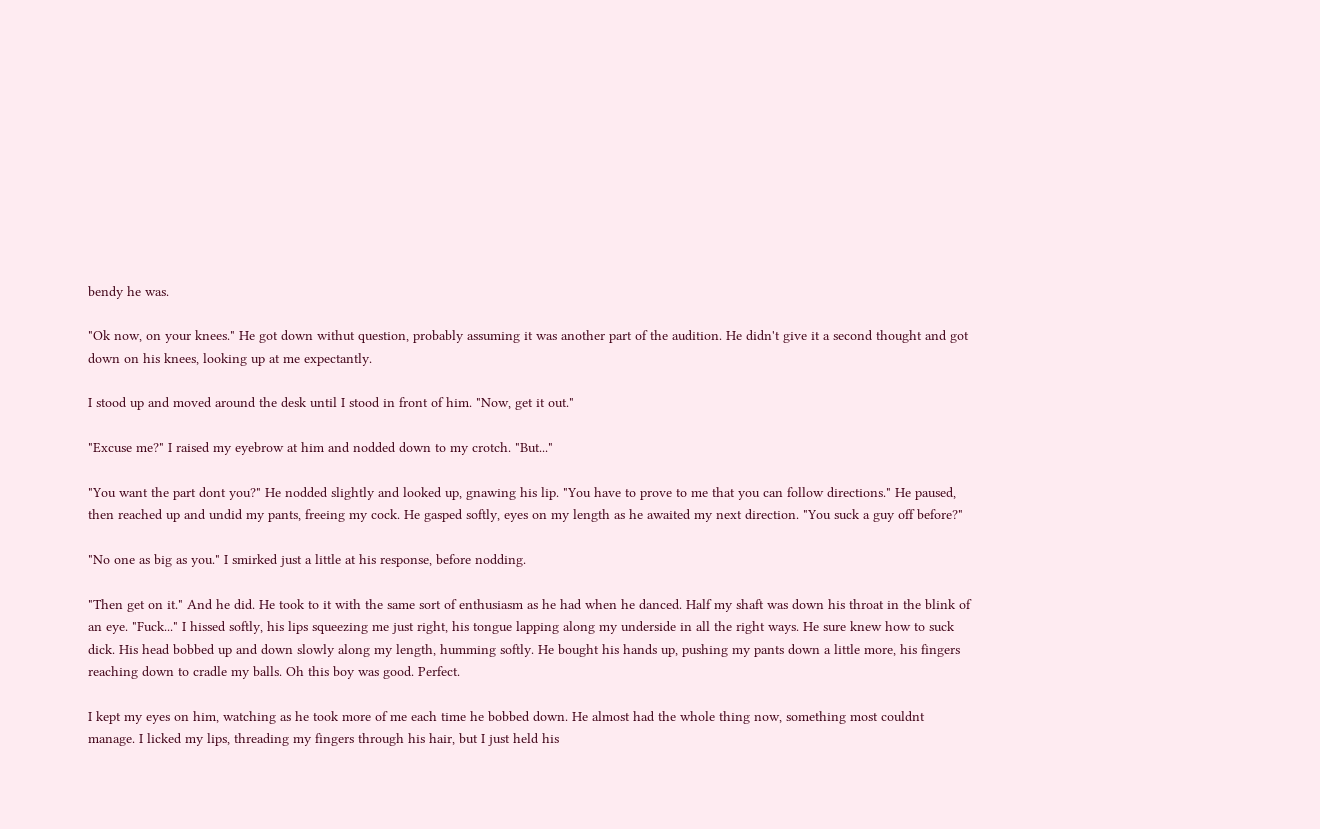bendy he was.

"Ok now, on your knees." He got down withut question, probably assuming it was another part of the audition. He didn't give it a second thought and got down on his knees, looking up at me expectantly.

I stood up and moved around the desk until I stood in front of him. "Now, get it out."

"Excuse me?" I raised my eyebrow at him and nodded down to my crotch. "But..."

"You want the part dont you?" He nodded slightly and looked up, gnawing his lip. "You have to prove to me that you can follow directions." He paused, then reached up and undid my pants, freeing my cock. He gasped softly, eyes on my length as he awaited my next direction. "You suck a guy off before?"

"No one as big as you." I smirked just a little at his response, before nodding.

"Then get on it." And he did. He took to it with the same sort of enthusiasm as he had when he danced. Half my shaft was down his throat in the blink of an eye. "Fuck..." I hissed softly, his lips squeezing me just right, his tongue lapping along my underside in all the right ways. He sure knew how to suck dick. His head bobbed up and down slowly along my length, humming softly. He bought his hands up, pushing my pants down a little more, his fingers reaching down to cradle my balls. Oh this boy was good. Perfect.

I kept my eyes on him, watching as he took more of me each time he bobbed down. He almost had the whole thing now, something most couldnt manage. I licked my lips, threading my fingers through his hair, but I just held his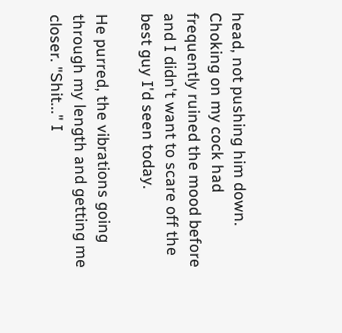head, not pushing him down. Choking on my cock had frequently ruined the mood before and I didn't want to scare off the best guy I'd seen today.

He purred, the vibrations going through my length and getting me closer. "Shit..." I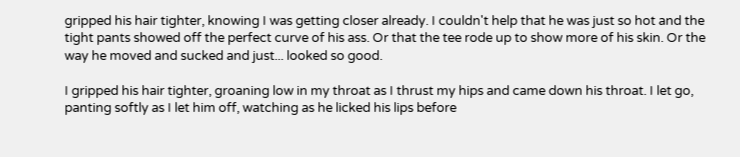gripped his hair tighter, knowing I was getting closer already. I couldn't help that he was just so hot and the tight pants showed off the perfect curve of his ass. Or that the tee rode up to show more of his skin. Or the way he moved and sucked and just... looked so good.

I gripped his hair tighter, groaning low in my throat as I thrust my hips and came down his throat. I let go, panting softly as I let him off, watching as he licked his lips before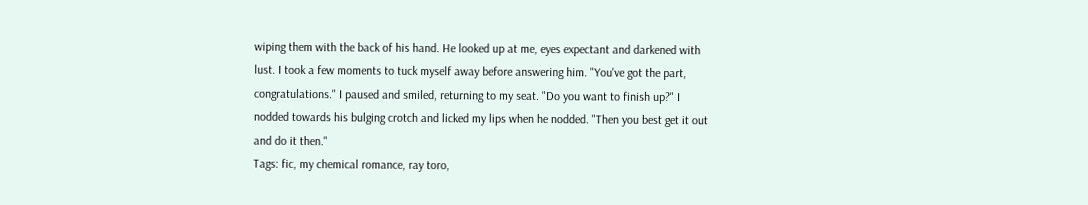wiping them with the back of his hand. He looked up at me, eyes expectant and darkened with lust. I took a few moments to tuck myself away before answering him. "You've got the part, congratulations." I paused and smiled, returning to my seat. "Do you want to finish up?" I nodded towards his bulging crotch and licked my lips when he nodded. "Then you best get it out and do it then."
Tags: fic, my chemical romance, ray toro,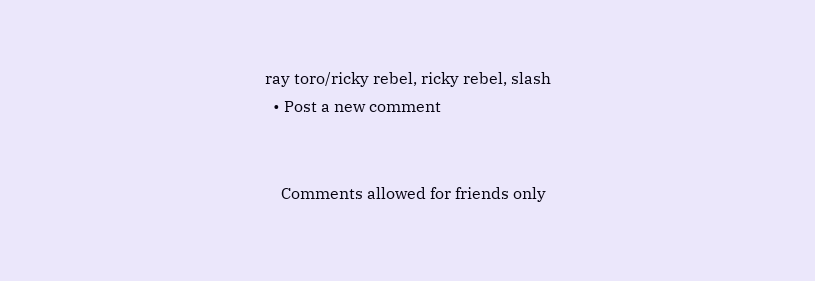ray toro/ricky rebel, ricky rebel, slash
  • Post a new comment


    Comments allowed for friends only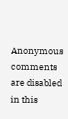Anonymous comments are disabled in this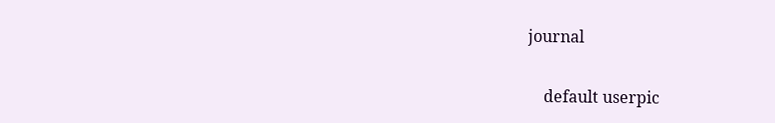journal

    default userpic